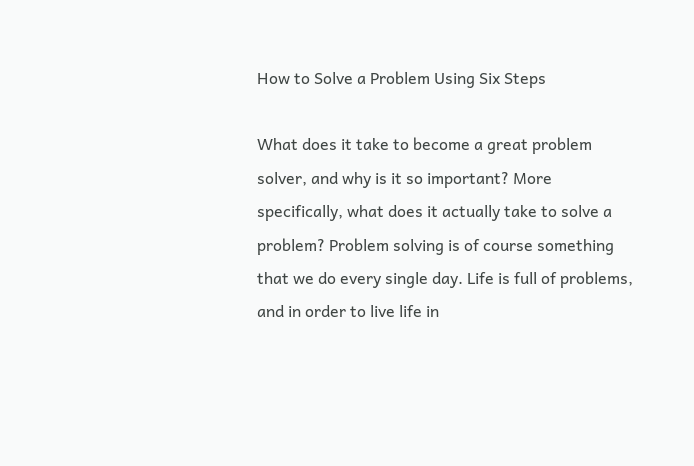How to Solve a Problem Using Six Steps

What does it take to become a great problem solver, and why is it so important? More specifically, what does it actually take to solve a problem? Problem solving is of course something that we do every single day. Life is full of problems, and in order to live life in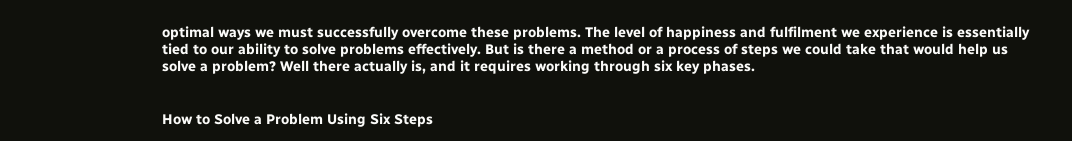optimal ways we must successfully overcome these problems. The level of happiness and fulfilment we experience is essentially tied to our ability to solve problems effectively. But is there a method or a process of steps we could take that would help us solve a problem? Well there actually is, and it requires working through six key phases.


How to Solve a Problem Using Six Steps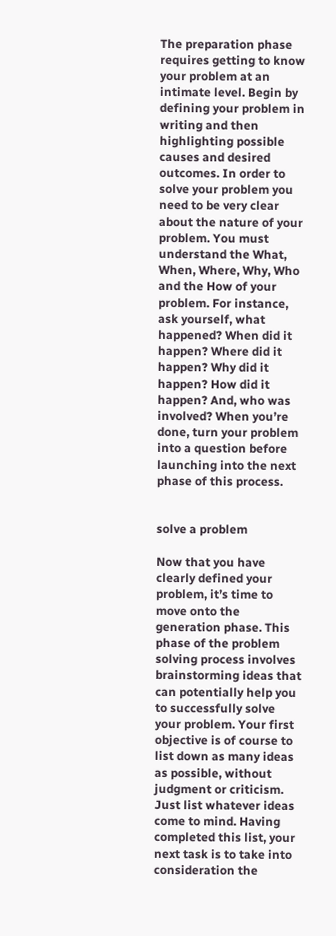The preparation phase requires getting to know your problem at an intimate level. Begin by defining your problem in writing and then highlighting possible causes and desired outcomes. In order to solve your problem you need to be very clear about the nature of your problem. You must understand the What, When, Where, Why, Who and the How of your problem. For instance, ask yourself, what happened? When did it happen? Where did it happen? Why did it happen? How did it happen? And, who was involved? When you’re done, turn your problem into a question before launching into the next phase of this process.


solve a problem

Now that you have clearly defined your problem, it’s time to move onto the generation phase. This phase of the problem solving process involves brainstorming ideas that can potentially help you to successfully solve your problem. Your first objective is of course to list down as many ideas as possible, without judgment or criticism. Just list whatever ideas come to mind. Having completed this list, your next task is to take into consideration the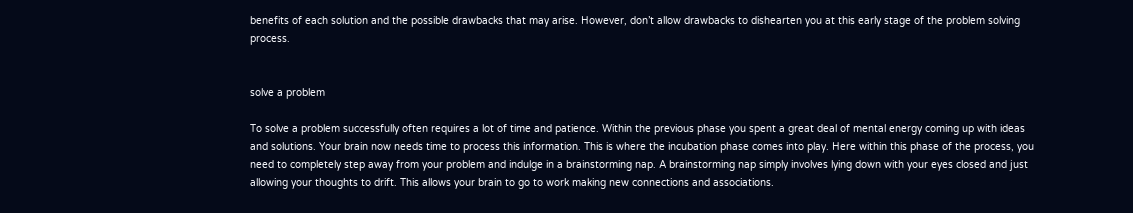benefits of each solution and the possible drawbacks that may arise. However, don’t allow drawbacks to dishearten you at this early stage of the problem solving process.


solve a problem

To solve a problem successfully often requires a lot of time and patience. Within the previous phase you spent a great deal of mental energy coming up with ideas and solutions. Your brain now needs time to process this information. This is where the incubation phase comes into play. Here within this phase of the process, you need to completely step away from your problem and indulge in a brainstorming nap. A brainstorming nap simply involves lying down with your eyes closed and just allowing your thoughts to drift. This allows your brain to go to work making new connections and associations.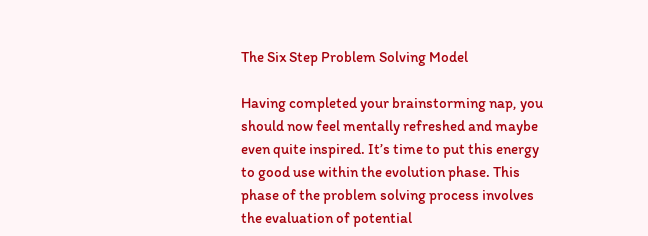The Six Step Problem Solving Model

Having completed your brainstorming nap, you should now feel mentally refreshed and maybe even quite inspired. It’s time to put this energy to good use within the evolution phase. This phase of the problem solving process involves the evaluation of potential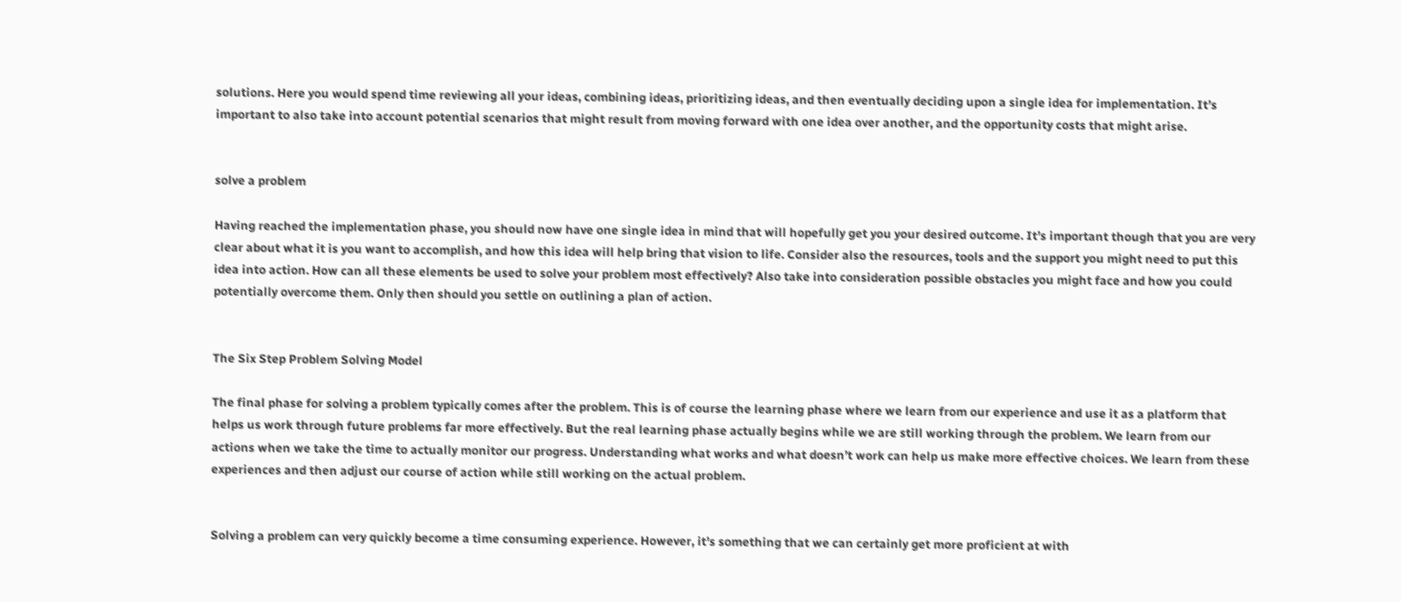solutions. Here you would spend time reviewing all your ideas, combining ideas, prioritizing ideas, and then eventually deciding upon a single idea for implementation. It’s important to also take into account potential scenarios that might result from moving forward with one idea over another, and the opportunity costs that might arise.


solve a problem

Having reached the implementation phase, you should now have one single idea in mind that will hopefully get you your desired outcome. It’s important though that you are very clear about what it is you want to accomplish, and how this idea will help bring that vision to life. Consider also the resources, tools and the support you might need to put this idea into action. How can all these elements be used to solve your problem most effectively? Also take into consideration possible obstacles you might face and how you could potentially overcome them. Only then should you settle on outlining a plan of action.


The Six Step Problem Solving Model

The final phase for solving a problem typically comes after the problem. This is of course the learning phase where we learn from our experience and use it as a platform that helps us work through future problems far more effectively. But the real learning phase actually begins while we are still working through the problem. We learn from our actions when we take the time to actually monitor our progress. Understanding what works and what doesn’t work can help us make more effective choices. We learn from these experiences and then adjust our course of action while still working on the actual problem.


Solving a problem can very quickly become a time consuming experience. However, it’s something that we can certainly get more proficient at with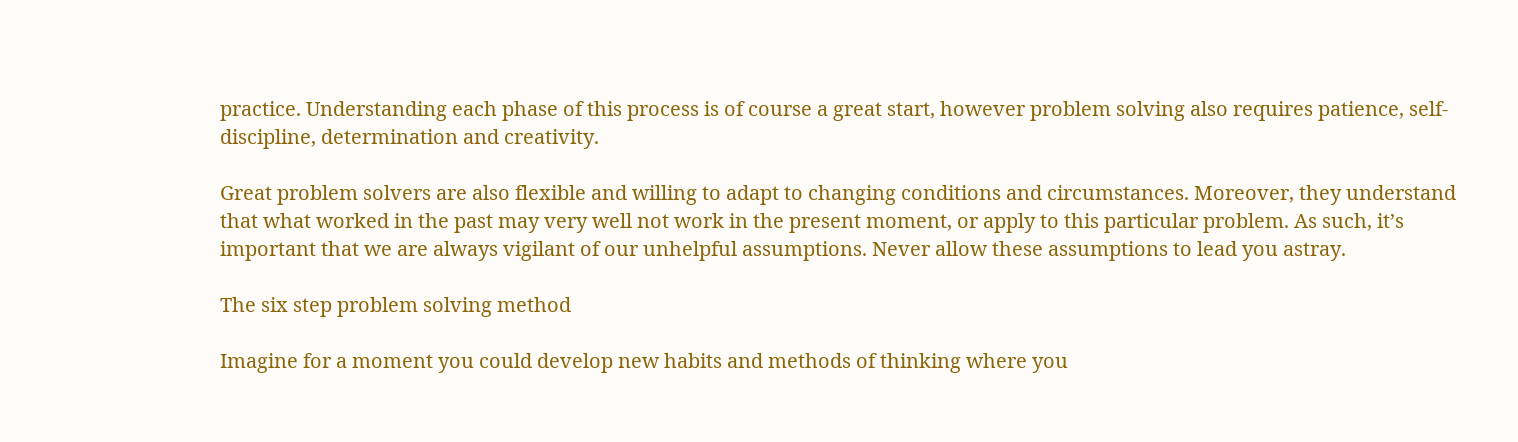practice. Understanding each phase of this process is of course a great start, however problem solving also requires patience, self-discipline, determination and creativity.

Great problem solvers are also flexible and willing to adapt to changing conditions and circumstances. Moreover, they understand that what worked in the past may very well not work in the present moment, or apply to this particular problem. As such, it’s important that we are always vigilant of our unhelpful assumptions. Never allow these assumptions to lead you astray.

The six step problem solving method

Imagine for a moment you could develop new habits and methods of thinking where you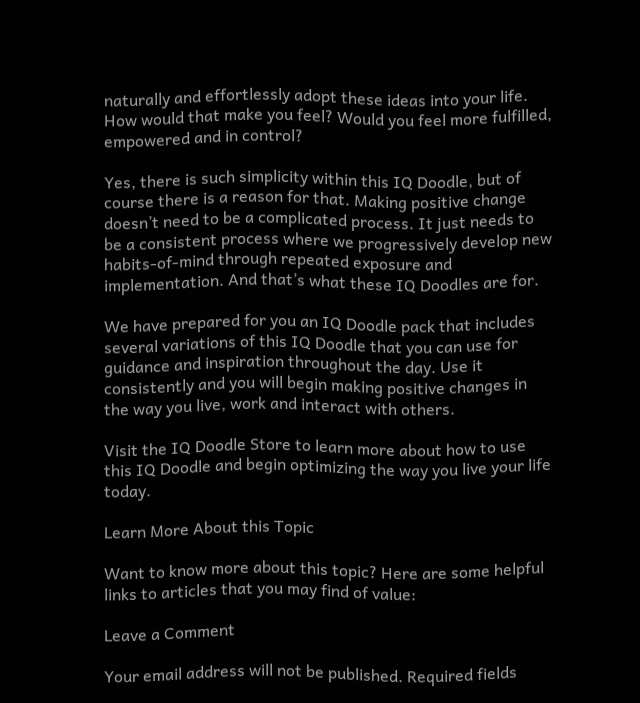naturally and effortlessly adopt these ideas into your life. How would that make you feel? Would you feel more fulfilled, empowered and in control?

Yes, there is such simplicity within this IQ Doodle, but of course there is a reason for that. Making positive change doesn’t need to be a complicated process. It just needs to be a consistent process where we progressively develop new habits-of-mind through repeated exposure and implementation. And that’s what these IQ Doodles are for.

We have prepared for you an IQ Doodle pack that includes several variations of this IQ Doodle that you can use for guidance and inspiration throughout the day. Use it consistently and you will begin making positive changes in the way you live, work and interact with others.

Visit the IQ Doodle Store to learn more about how to use this IQ Doodle and begin optimizing the way you live your life today.

Learn More About this Topic

Want to know more about this topic? Here are some helpful links to articles that you may find of value:

Leave a Comment

Your email address will not be published. Required fields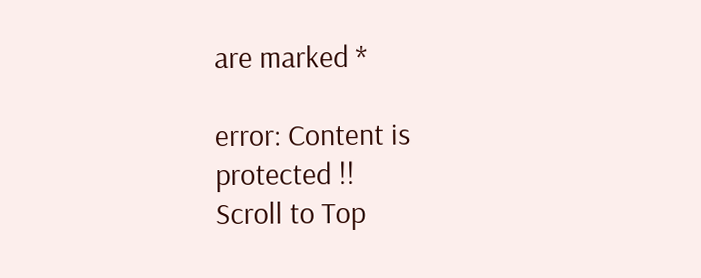are marked *

error: Content is protected !!
Scroll to Top